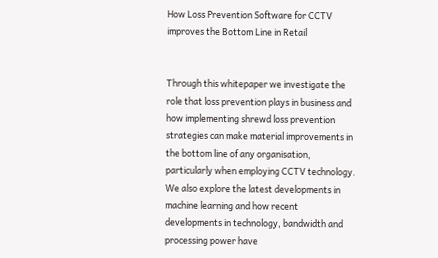How Loss Prevention Software for CCTV improves the Bottom Line in Retail


Through this whitepaper we investigate the role that loss prevention plays in business and how implementing shrewd loss prevention strategies can make material improvements in the bottom line of any organisation, particularly when employing CCTV technology. We also explore the latest developments in machine learning and how recent developments in technology, bandwidth and processing power have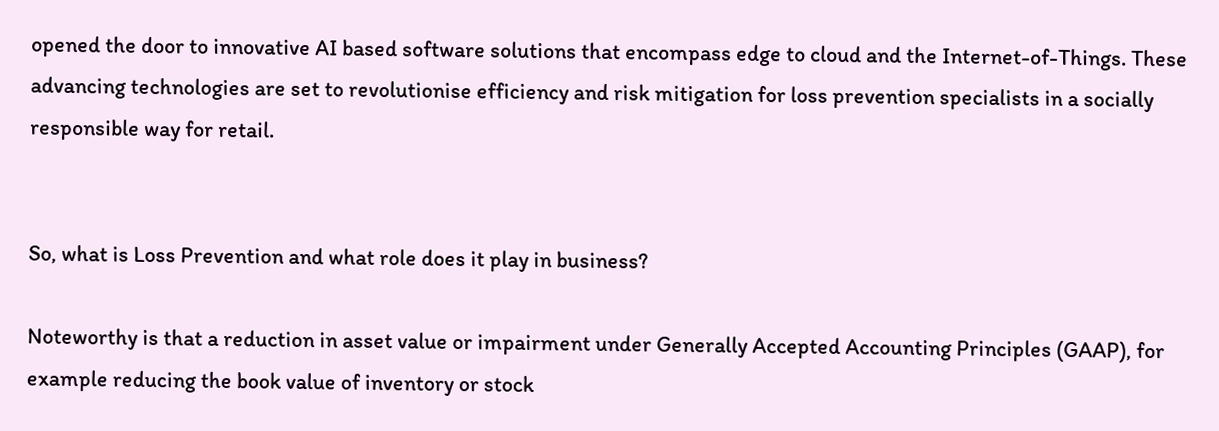opened the door to innovative AI based software solutions that encompass edge to cloud and the Internet-of-Things. These advancing technologies are set to revolutionise efficiency and risk mitigation for loss prevention specialists in a socially responsible way for retail.


So, what is Loss Prevention and what role does it play in business?

Noteworthy is that a reduction in asset value or impairment under Generally Accepted Accounting Principles (GAAP), for example reducing the book value of inventory or stock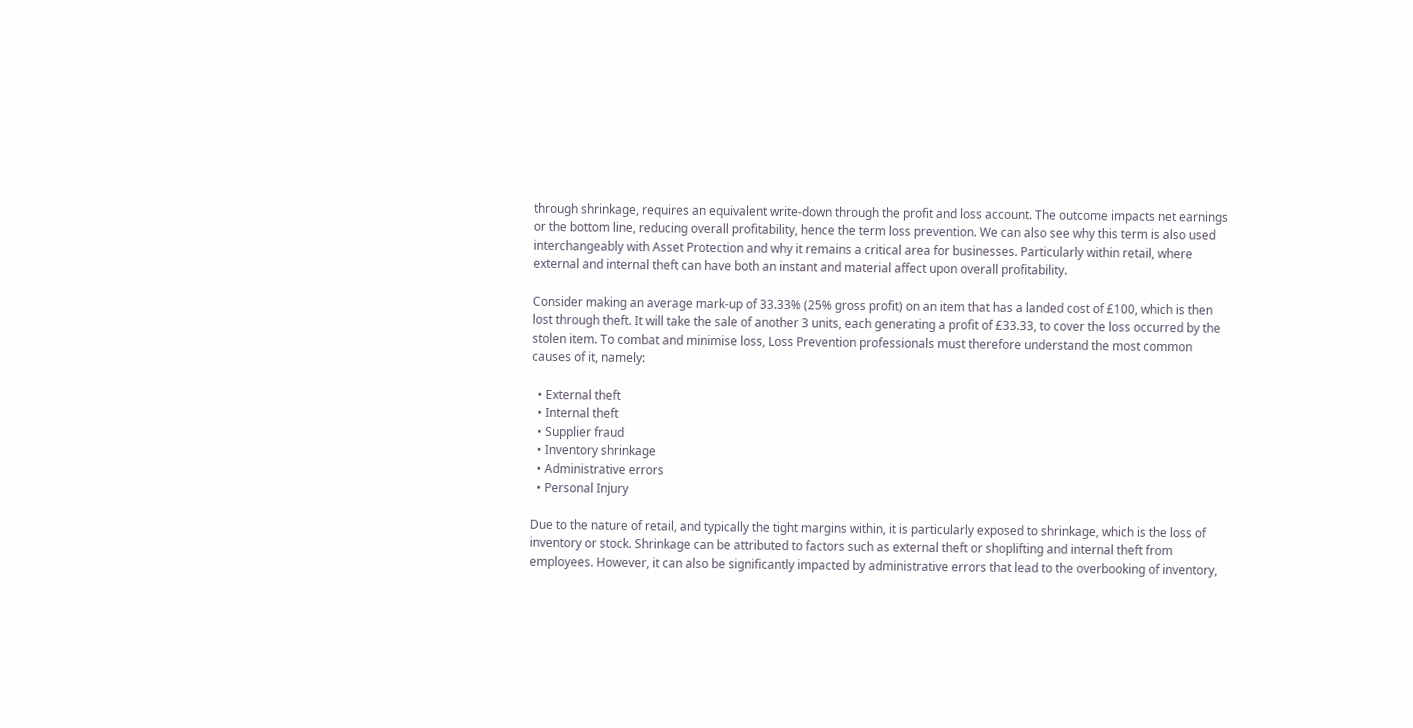through shrinkage, requires an equivalent write-down through the profit and loss account. The outcome impacts net earnings or the bottom line, reducing overall profitability, hence the term loss prevention. We can also see why this term is also used interchangeably with Asset Protection and why it remains a critical area for businesses. Particularly within retail, where external and internal theft can have both an instant and material affect upon overall profitability.

Consider making an average mark-up of 33.33% (25% gross profit) on an item that has a landed cost of £100, which is then lost through theft. It will take the sale of another 3 units, each generating a profit of £33.33, to cover the loss occurred by the stolen item. To combat and minimise loss, Loss Prevention professionals must therefore understand the most common causes of it, namely:

  • External theft
  • Internal theft
  • Supplier fraud
  • Inventory shrinkage
  • Administrative errors
  • Personal Injury

Due to the nature of retail, and typically the tight margins within, it is particularly exposed to shrinkage, which is the loss of inventory or stock. Shrinkage can be attributed to factors such as external theft or shoplifting and internal theft from employees. However, it can also be significantly impacted by administrative errors that lead to the overbooking of inventory,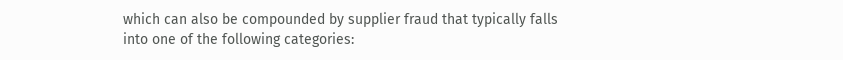which can also be compounded by supplier fraud that typically falls into one of the following categories: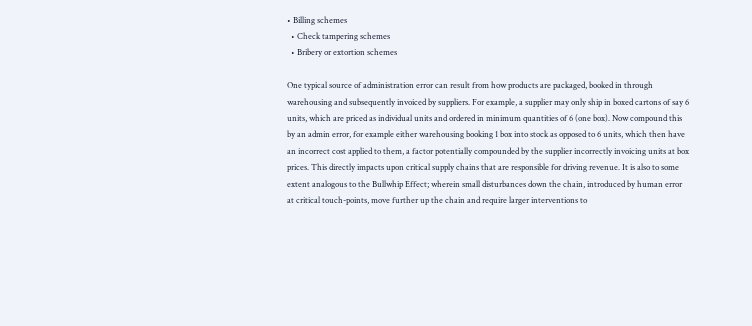• Billing schemes
  • Check tampering schemes
  • Bribery or extortion schemes

One typical source of administration error can result from how products are packaged, booked in through warehousing and subsequently invoiced by suppliers. For example, a supplier may only ship in boxed cartons of say 6 units, which are priced as individual units and ordered in minimum quantities of 6 (one box). Now compound this by an admin error, for example either warehousing booking 1 box into stock as opposed to 6 units, which then have an incorrect cost applied to them, a factor potentially compounded by the supplier incorrectly invoicing units at box prices. This directly impacts upon critical supply chains that are responsible for driving revenue. It is also to some extent analogous to the Bullwhip Effect; wherein small disturbances down the chain, introduced by human error at critical touch-points, move further up the chain and require larger interventions to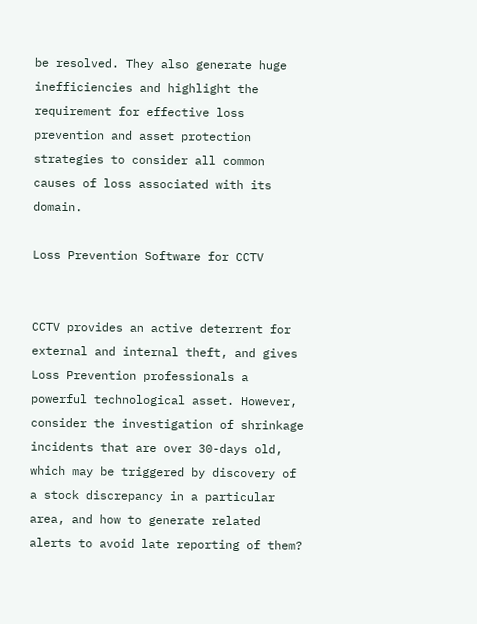be resolved. They also generate huge inefficiencies and highlight the requirement for effective loss prevention and asset protection strategies to consider all common causes of loss associated with its domain.

Loss Prevention Software for CCTV


CCTV provides an active deterrent for external and internal theft, and gives Loss Prevention professionals a powerful technological asset. However, consider the investigation of shrinkage incidents that are over 30-days old, which may be triggered by discovery of a stock discrepancy in a particular area, and how to generate related alerts to avoid late reporting of them?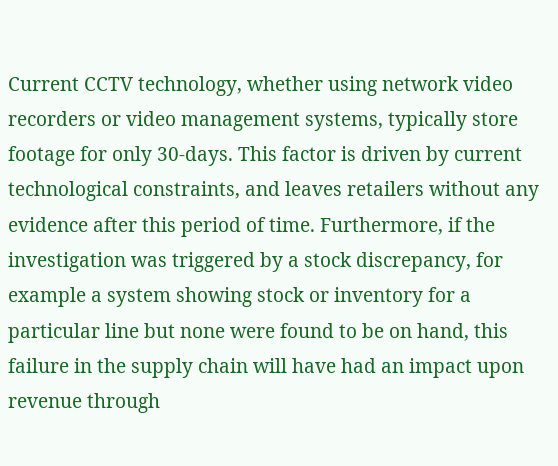Current CCTV technology, whether using network video recorders or video management systems, typically store footage for only 30-days. This factor is driven by current technological constraints, and leaves retailers without any evidence after this period of time. Furthermore, if the investigation was triggered by a stock discrepancy, for example a system showing stock or inventory for a particular line but none were found to be on hand, this failure in the supply chain will have had an impact upon revenue through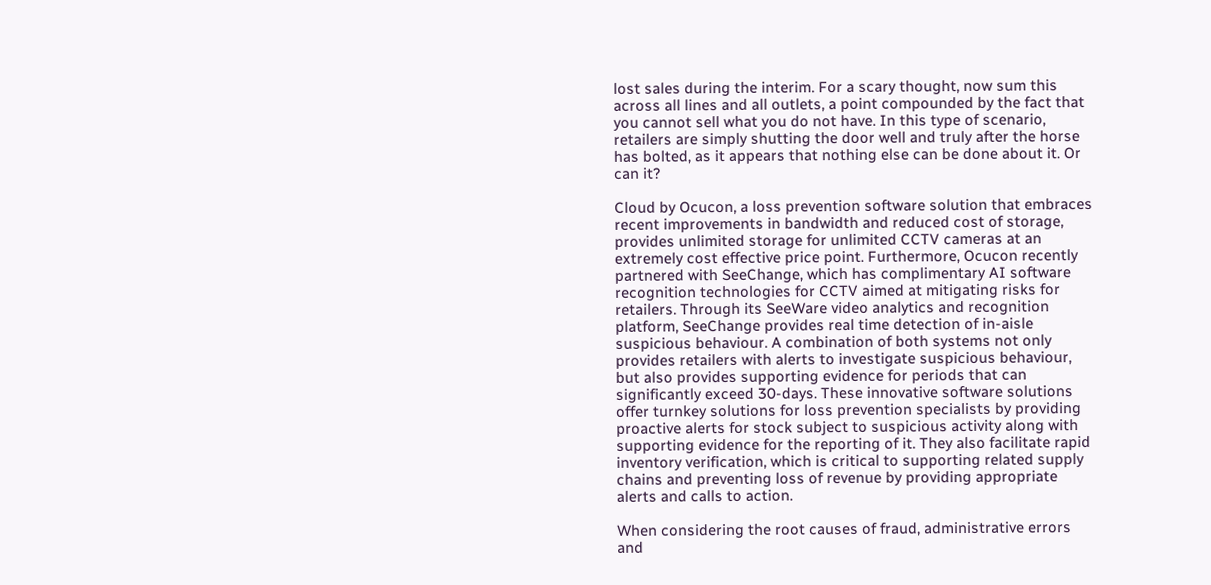lost sales during the interim. For a scary thought, now sum this across all lines and all outlets, a point compounded by the fact that you cannot sell what you do not have. In this type of scenario, retailers are simply shutting the door well and truly after the horse has bolted, as it appears that nothing else can be done about it. Or can it?

Cloud by Ocucon, a loss prevention software solution that embraces recent improvements in bandwidth and reduced cost of storage, provides unlimited storage for unlimited CCTV cameras at an extremely cost effective price point. Furthermore, Ocucon recently partnered with SeeChange, which has complimentary AI software recognition technologies for CCTV aimed at mitigating risks for retailers. Through its SeeWare video analytics and recognition platform, SeeChange provides real time detection of in-aisle suspicious behaviour. A combination of both systems not only provides retailers with alerts to investigate suspicious behaviour, but also provides supporting evidence for periods that can significantly exceed 30-days. These innovative software solutions offer turnkey solutions for loss prevention specialists by providing proactive alerts for stock subject to suspicious activity along with supporting evidence for the reporting of it. They also facilitate rapid inventory verification, which is critical to supporting related supply chains and preventing loss of revenue by providing appropriate alerts and calls to action.

When considering the root causes of fraud, administrative errors and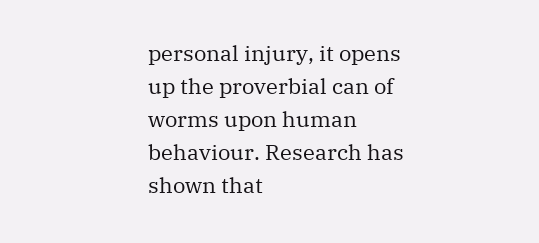personal injury, it opens up the proverbial can of worms upon human behaviour. Research has shown that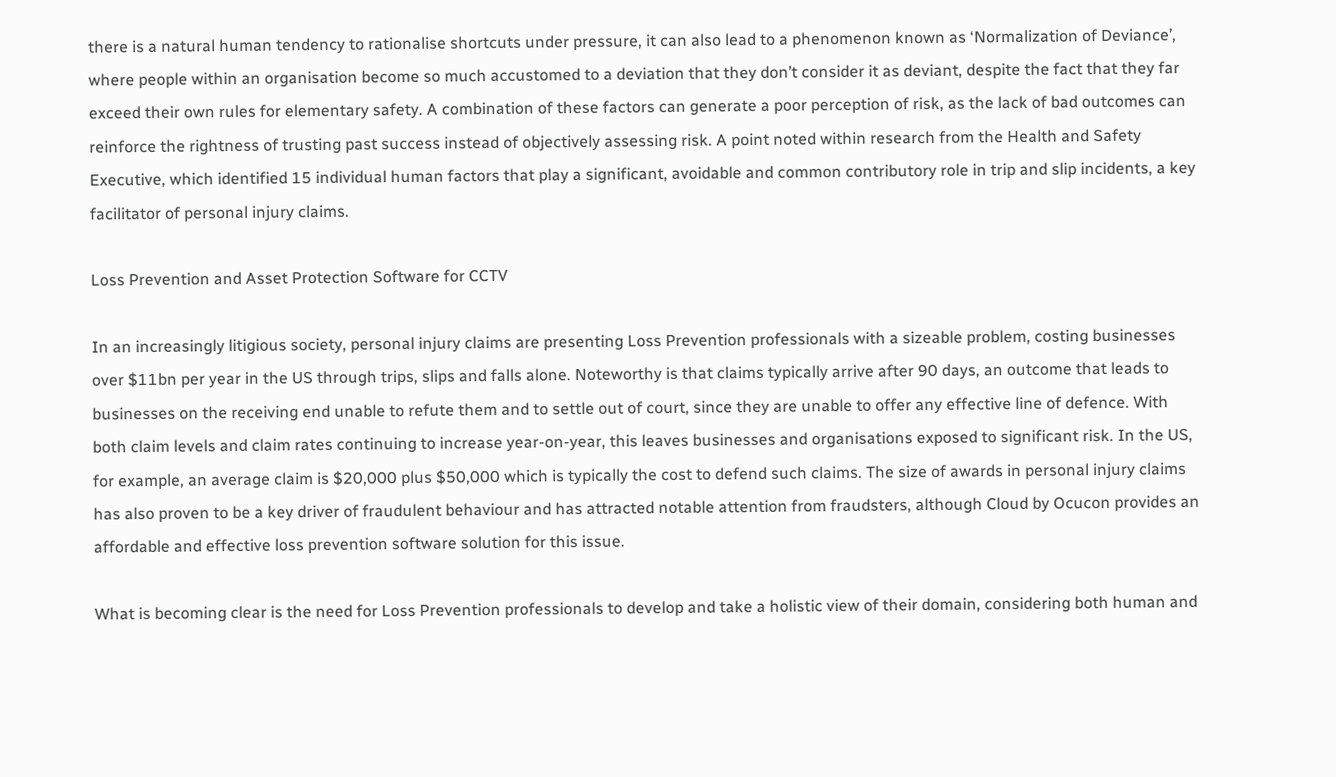there is a natural human tendency to rationalise shortcuts under pressure, it can also lead to a phenomenon known as ‘Normalization of Deviance’, where people within an organisation become so much accustomed to a deviation that they don’t consider it as deviant, despite the fact that they far exceed their own rules for elementary safety. A combination of these factors can generate a poor perception of risk, as the lack of bad outcomes can reinforce the rightness of trusting past success instead of objectively assessing risk. A point noted within research from the Health and Safety Executive, which identified 15 individual human factors that play a significant, avoidable and common contributory role in trip and slip incidents, a key facilitator of personal injury claims.

Loss Prevention and Asset Protection Software for CCTV

In an increasingly litigious society, personal injury claims are presenting Loss Prevention professionals with a sizeable problem, costing businesses over $11bn per year in the US through trips, slips and falls alone. Noteworthy is that claims typically arrive after 90 days, an outcome that leads to businesses on the receiving end unable to refute them and to settle out of court, since they are unable to offer any effective line of defence. With both claim levels and claim rates continuing to increase year-on-year, this leaves businesses and organisations exposed to significant risk. In the US, for example, an average claim is $20,000 plus $50,000 which is typically the cost to defend such claims. The size of awards in personal injury claims has also proven to be a key driver of fraudulent behaviour and has attracted notable attention from fraudsters, although Cloud by Ocucon provides an affordable and effective loss prevention software solution for this issue.

What is becoming clear is the need for Loss Prevention professionals to develop and take a holistic view of their domain, considering both human and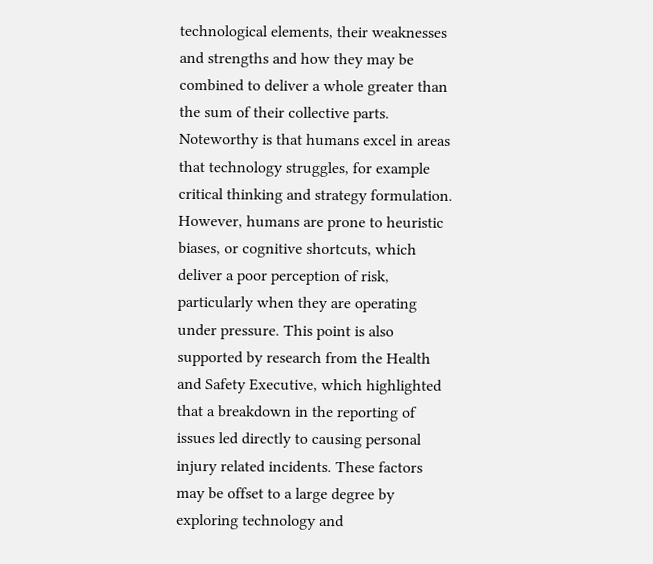technological elements, their weaknesses and strengths and how they may be combined to deliver a whole greater than the sum of their collective parts. Noteworthy is that humans excel in areas that technology struggles, for example critical thinking and strategy formulation. However, humans are prone to heuristic biases, or cognitive shortcuts, which deliver a poor perception of risk, particularly when they are operating under pressure. This point is also supported by research from the Health and Safety Executive, which highlighted that a breakdown in the reporting of issues led directly to causing personal injury related incidents. These factors may be offset to a large degree by exploring technology and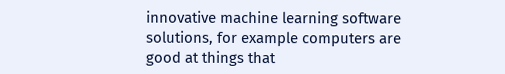innovative machine learning software solutions, for example computers are good at things that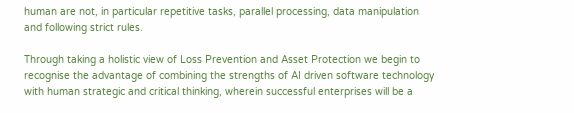human are not, in particular repetitive tasks, parallel processing, data manipulation and following strict rules.

Through taking a holistic view of Loss Prevention and Asset Protection we begin to recognise the advantage of combining the strengths of AI driven software technology with human strategic and critical thinking, wherein successful enterprises will be a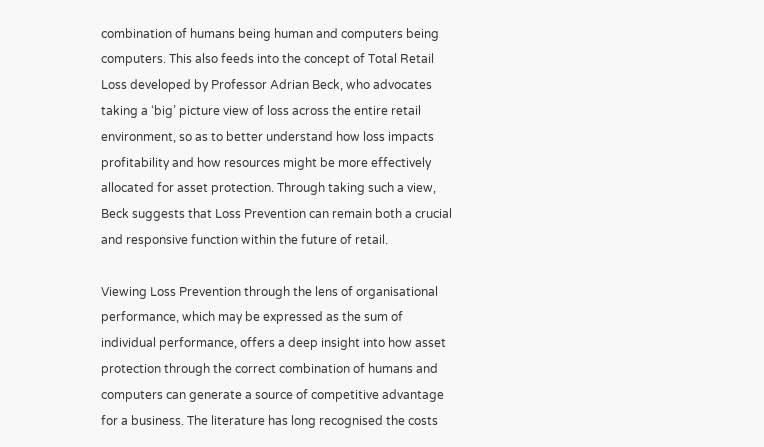combination of humans being human and computers being computers. This also feeds into the concept of Total Retail Loss developed by Professor Adrian Beck, who advocates taking a ‘big’ picture view of loss across the entire retail environment, so as to better understand how loss impacts profitability and how resources might be more effectively allocated for asset protection. Through taking such a view, Beck suggests that Loss Prevention can remain both a crucial and responsive function within the future of retail.

Viewing Loss Prevention through the lens of organisational performance, which may be expressed as the sum of individual performance, offers a deep insight into how asset protection through the correct combination of humans and computers can generate a source of competitive advantage for a business. The literature has long recognised the costs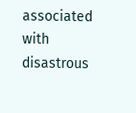associated with disastrous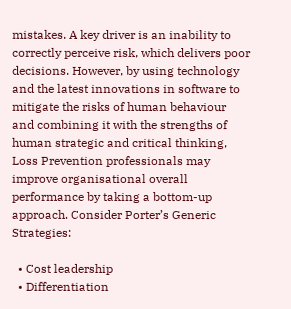mistakes. A key driver is an inability to correctly perceive risk, which delivers poor decisions. However, by using technology and the latest innovations in software to mitigate the risks of human behaviour and combining it with the strengths of human strategic and critical thinking, Loss Prevention professionals may improve organisational overall performance by taking a bottom-up approach. Consider Porter’s Generic Strategies:

  • Cost leadership
  • Differentiation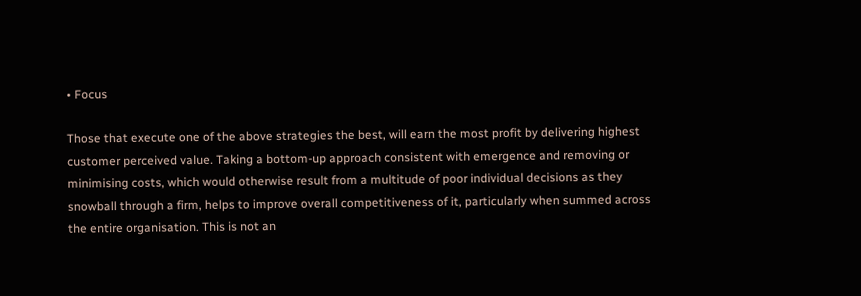• Focus

Those that execute one of the above strategies the best, will earn the most profit by delivering highest customer perceived value. Taking a bottom-up approach consistent with emergence and removing or minimising costs, which would otherwise result from a multitude of poor individual decisions as they snowball through a firm, helps to improve overall competitiveness of it, particularly when summed across the entire organisation. This is not an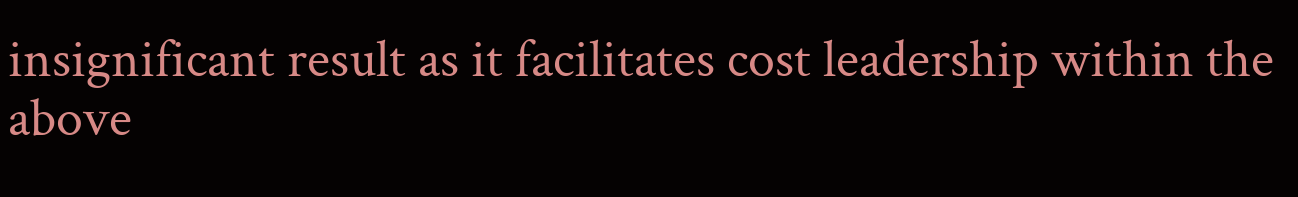insignificant result as it facilitates cost leadership within the above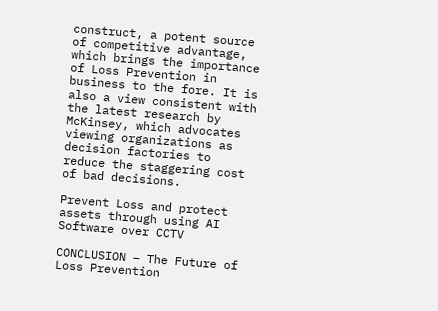construct, a potent source of competitive advantage, which brings the importance of Loss Prevention in business to the fore. It is also a view consistent with the latest research by McKinsey, which advocates viewing organizations as decision factories to reduce the staggering cost of bad decisions.

Prevent Loss and protect assets through using AI Software over CCTV

CONCLUSION – The Future of Loss Prevention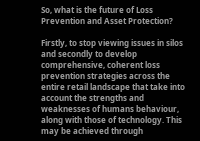So, what is the future of Loss Prevention and Asset Protection?

Firstly, to stop viewing issues in silos and secondly to develop comprehensive, coherent loss prevention strategies across the entire retail landscape that take into account the strengths and weaknesses of humans behaviour, along with those of technology. This may be achieved through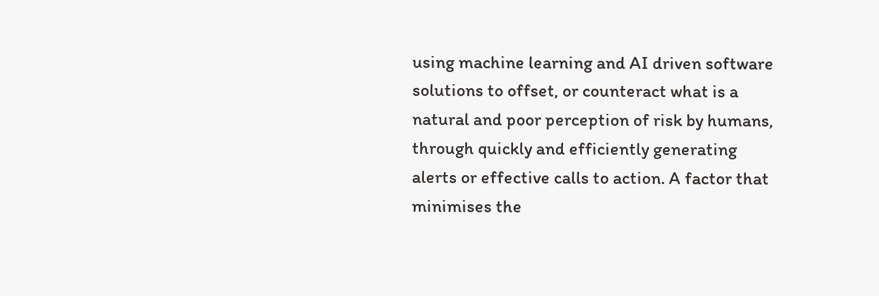using machine learning and AI driven software solutions to offset, or counteract what is a natural and poor perception of risk by humans, through quickly and efficiently generating alerts or effective calls to action. A factor that minimises the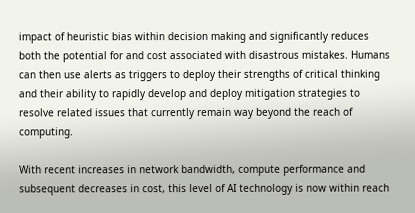impact of heuristic bias within decision making and significantly reduces both the potential for and cost associated with disastrous mistakes. Humans can then use alerts as triggers to deploy their strengths of critical thinking and their ability to rapidly develop and deploy mitigation strategies to resolve related issues that currently remain way beyond the reach of computing.

With recent increases in network bandwidth, compute performance and subsequent decreases in cost, this level of AI technology is now within reach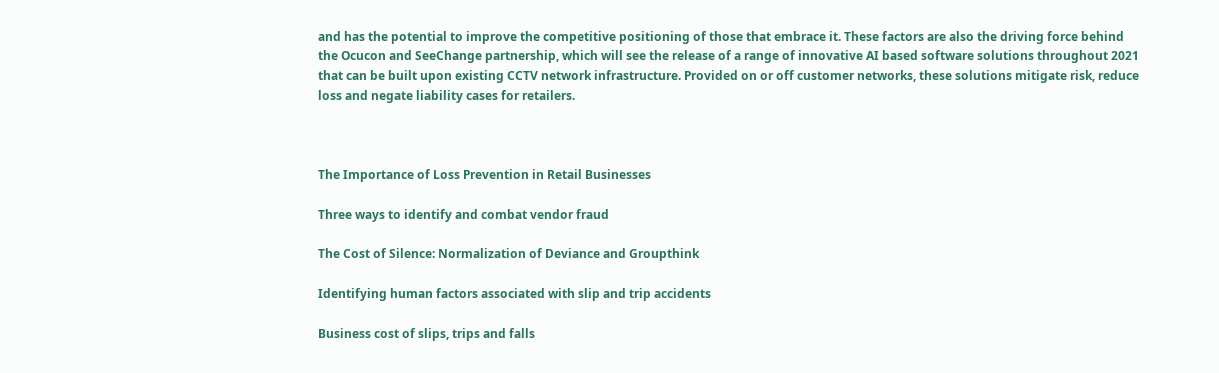and has the potential to improve the competitive positioning of those that embrace it. These factors are also the driving force behind the Ocucon and SeeChange partnership, which will see the release of a range of innovative AI based software solutions throughout 2021 that can be built upon existing CCTV network infrastructure. Provided on or off customer networks, these solutions mitigate risk, reduce loss and negate liability cases for retailers.



The Importance of Loss Prevention in Retail Businesses

Three ways to identify and combat vendor fraud

The Cost of Silence: Normalization of Deviance and Groupthink

Identifying human factors associated with slip and trip accidents

Business cost of slips, trips and falls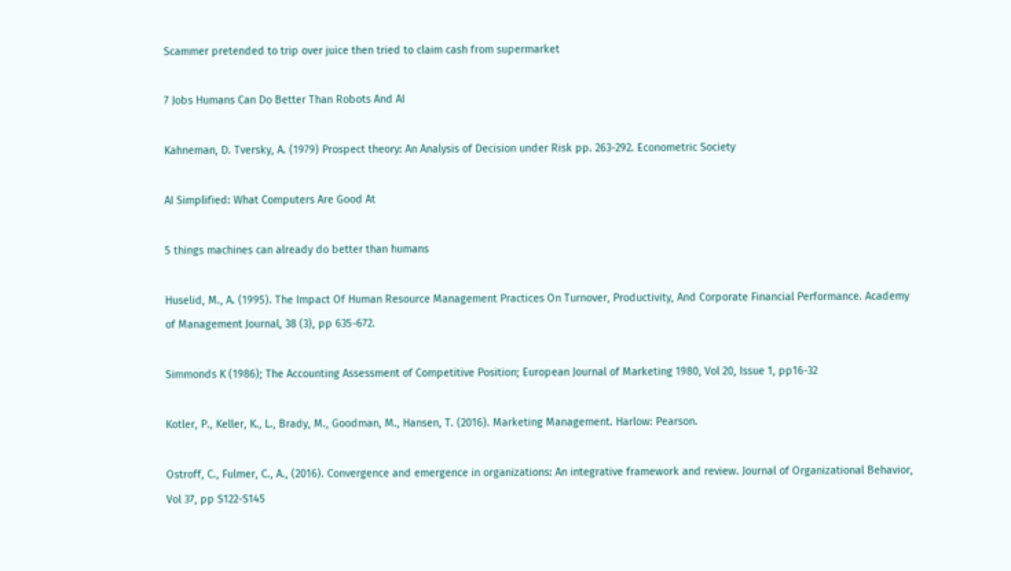Scammer pretended to trip over juice then tried to claim cash from supermarket

7 Jobs Humans Can Do Better Than Robots And AI

Kahneman, D. Tversky, A. (1979) Prospect theory: An Analysis of Decision under Risk pp. 263-292. Econometric Society

AI Simplified: What Computers Are Good At

5 things machines can already do better than humans

Huselid, M., A. (1995). The Impact Of Human Resource Management Practices On Turnover, Productivity, And Corporate Financial Performance. Academy of Management Journal, 38 (3), pp 635-672.

Simmonds K (1986); The Accounting Assessment of Competitive Position; European Journal of Marketing 1980, Vol 20, Issue 1, pp16-32

Kotler, P., Keller, K., L., Brady, M., Goodman, M., Hansen, T. (2016). Marketing Management. Harlow: Pearson.

Ostroff, C., Fulmer, C., A., (2016). Convergence and emergence in organizations: An integrative framework and review. Journal of Organizational Behavior, Vol 37, pp S122-S145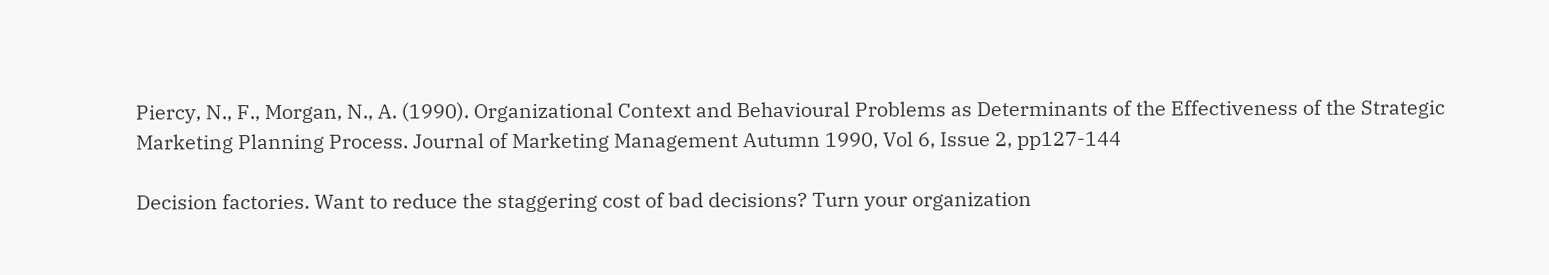Piercy, N., F., Morgan, N., A. (1990). Organizational Context and Behavioural Problems as Determinants of the Effectiveness of the Strategic Marketing Planning Process. Journal of Marketing Management Autumn 1990, Vol 6, Issue 2, pp127-144

Decision factories. Want to reduce the staggering cost of bad decisions? Turn your organization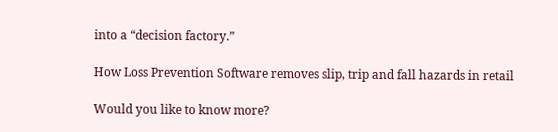into a “decision factory.”

How Loss Prevention Software removes slip, trip and fall hazards in retail

Would you like to know more?